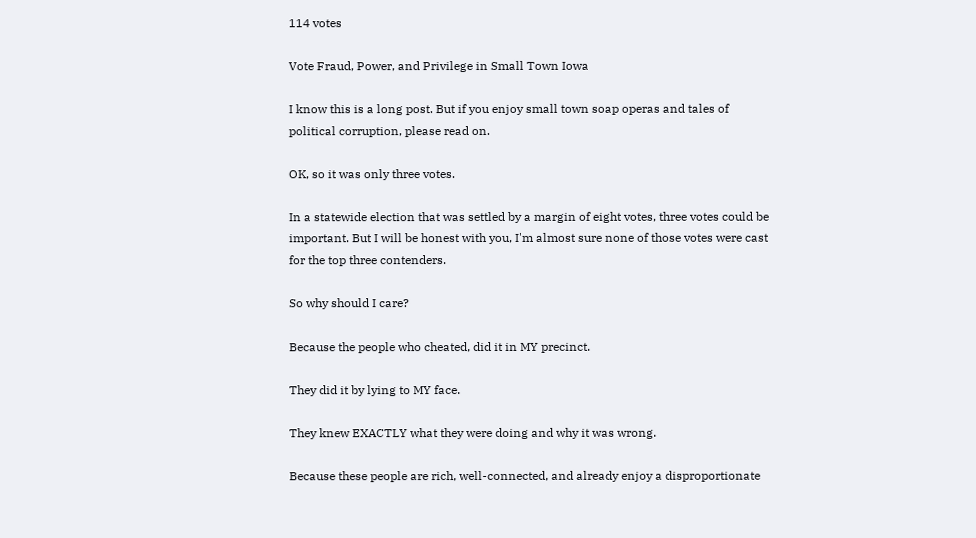114 votes

Vote Fraud, Power, and Privilege in Small Town Iowa

I know this is a long post. But if you enjoy small town soap operas and tales of political corruption, please read on.

OK, so it was only three votes.

In a statewide election that was settled by a margin of eight votes, three votes could be important. But I will be honest with you, I'm almost sure none of those votes were cast for the top three contenders.

So why should I care?

Because the people who cheated, did it in MY precinct.

They did it by lying to MY face.

They knew EXACTLY what they were doing and why it was wrong.

Because these people are rich, well-connected, and already enjoy a disproportionate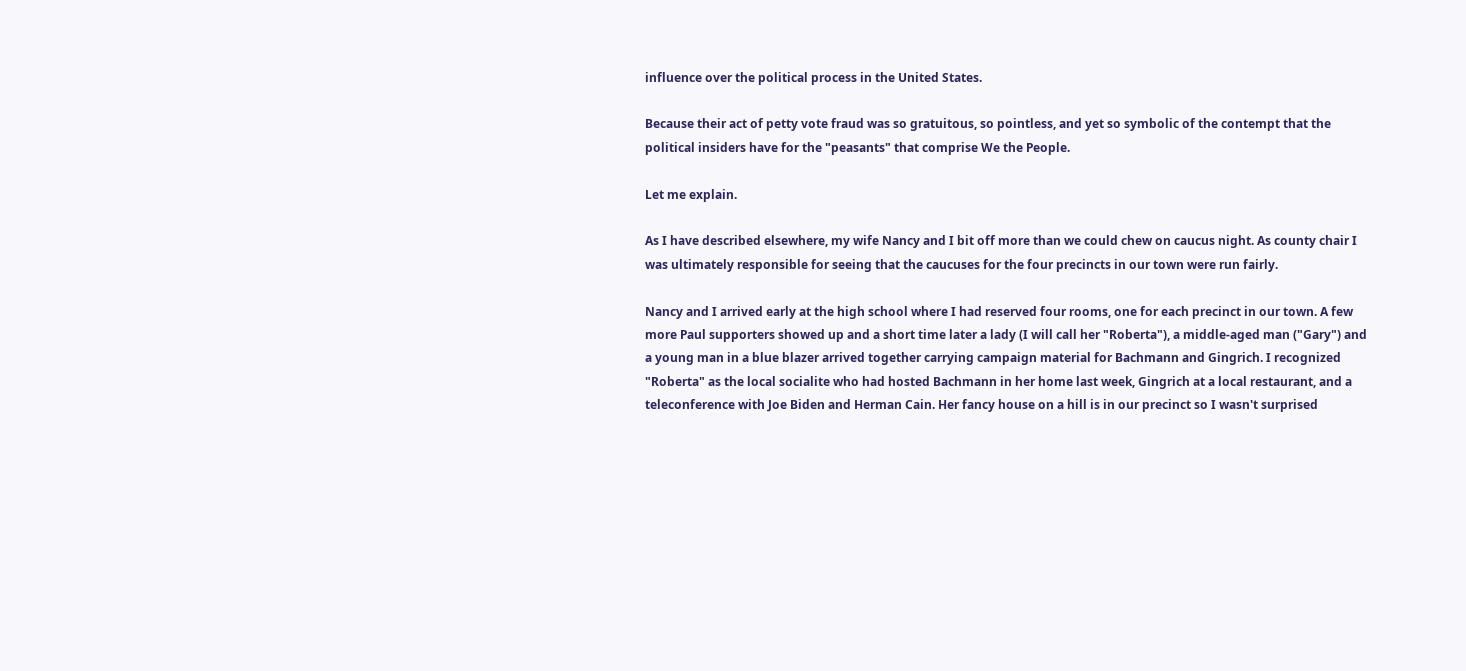influence over the political process in the United States.

Because their act of petty vote fraud was so gratuitous, so pointless, and yet so symbolic of the contempt that the political insiders have for the "peasants" that comprise We the People.

Let me explain.

As I have described elsewhere, my wife Nancy and I bit off more than we could chew on caucus night. As county chair I was ultimately responsible for seeing that the caucuses for the four precincts in our town were run fairly.

Nancy and I arrived early at the high school where I had reserved four rooms, one for each precinct in our town. A few more Paul supporters showed up and a short time later a lady (I will call her "Roberta"), a middle-aged man ("Gary") and a young man in a blue blazer arrived together carrying campaign material for Bachmann and Gingrich. I recognized "Roberta" as the local socialite who had hosted Bachmann in her home last week, Gingrich at a local restaurant, and a teleconference with Joe Biden and Herman Cain. Her fancy house on a hill is in our precinct so I wasn't surprised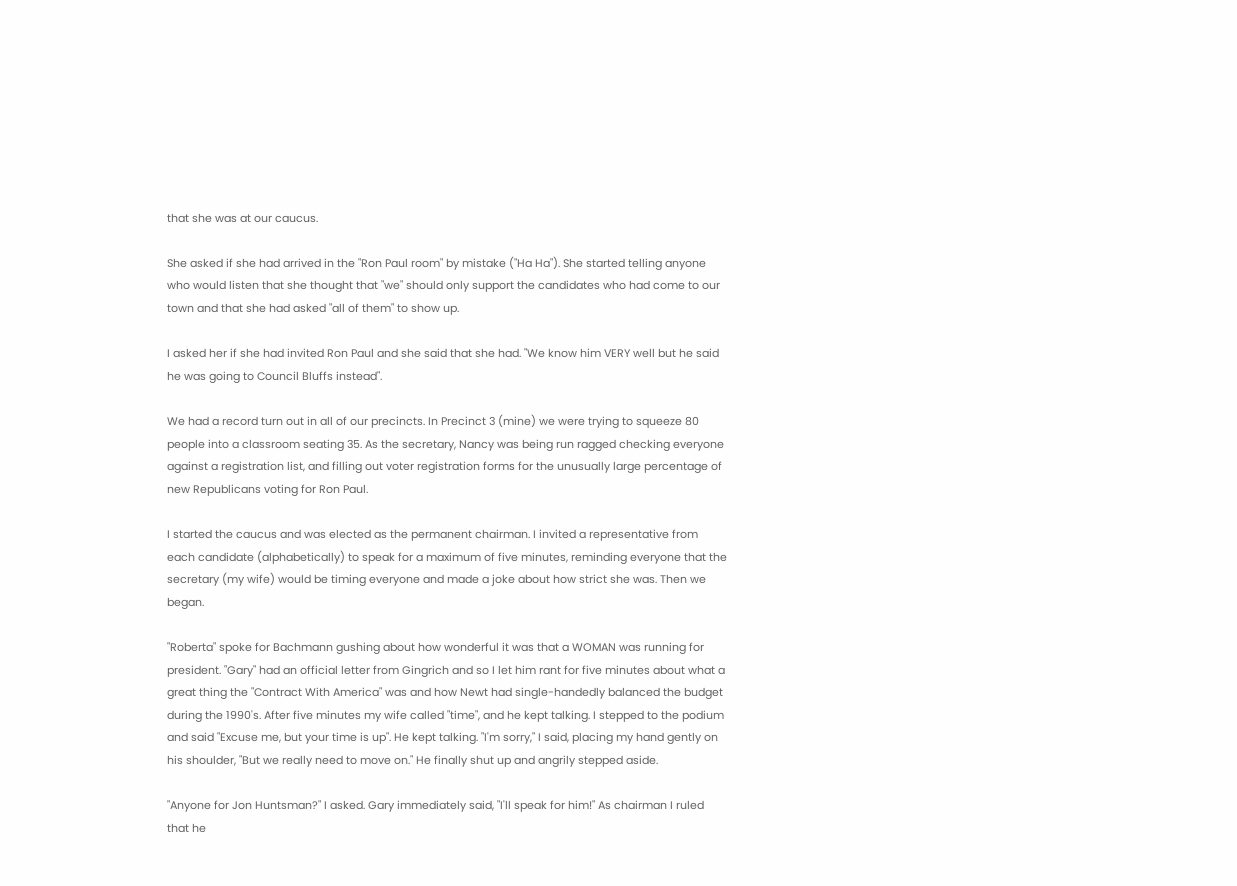that she was at our caucus.

She asked if she had arrived in the "Ron Paul room" by mistake ("Ha Ha"). She started telling anyone who would listen that she thought that "we" should only support the candidates who had come to our town and that she had asked "all of them" to show up.

I asked her if she had invited Ron Paul and she said that she had. "We know him VERY well but he said he was going to Council Bluffs instead".

We had a record turn out in all of our precincts. In Precinct 3 (mine) we were trying to squeeze 80 people into a classroom seating 35. As the secretary, Nancy was being run ragged checking everyone against a registration list, and filling out voter registration forms for the unusually large percentage of new Republicans voting for Ron Paul.

I started the caucus and was elected as the permanent chairman. I invited a representative from each candidate (alphabetically) to speak for a maximum of five minutes, reminding everyone that the secretary (my wife) would be timing everyone and made a joke about how strict she was. Then we began.

"Roberta" spoke for Bachmann gushing about how wonderful it was that a WOMAN was running for president. "Gary" had an official letter from Gingrich and so I let him rant for five minutes about what a great thing the "Contract With America" was and how Newt had single-handedly balanced the budget during the 1990's. After five minutes my wife called "time", and he kept talking. I stepped to the podium and said "Excuse me, but your time is up". He kept talking. "I'm sorry," I said, placing my hand gently on his shoulder, "But we really need to move on." He finally shut up and angrily stepped aside.

"Anyone for Jon Huntsman?" I asked. Gary immediately said, "I'll speak for him!" As chairman I ruled that he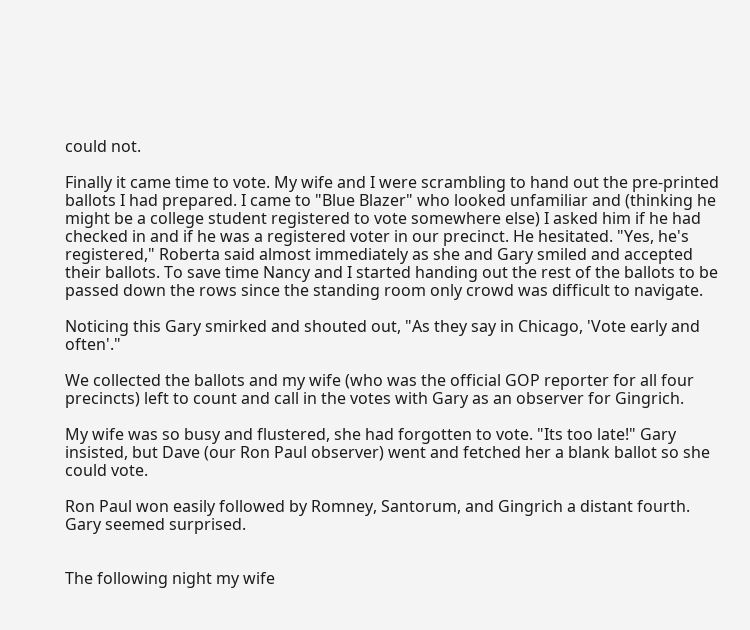could not.

Finally it came time to vote. My wife and I were scrambling to hand out the pre-printed ballots I had prepared. I came to "Blue Blazer" who looked unfamiliar and (thinking he might be a college student registered to vote somewhere else) I asked him if he had checked in and if he was a registered voter in our precinct. He hesitated. "Yes, he's registered," Roberta said almost immediately as she and Gary smiled and accepted their ballots. To save time Nancy and I started handing out the rest of the ballots to be passed down the rows since the standing room only crowd was difficult to navigate.

Noticing this Gary smirked and shouted out, "As they say in Chicago, 'Vote early and often'."

We collected the ballots and my wife (who was the official GOP reporter for all four precincts) left to count and call in the votes with Gary as an observer for Gingrich.

My wife was so busy and flustered, she had forgotten to vote. "Its too late!" Gary insisted, but Dave (our Ron Paul observer) went and fetched her a blank ballot so she could vote.

Ron Paul won easily followed by Romney, Santorum, and Gingrich a distant fourth. Gary seemed surprised.


The following night my wife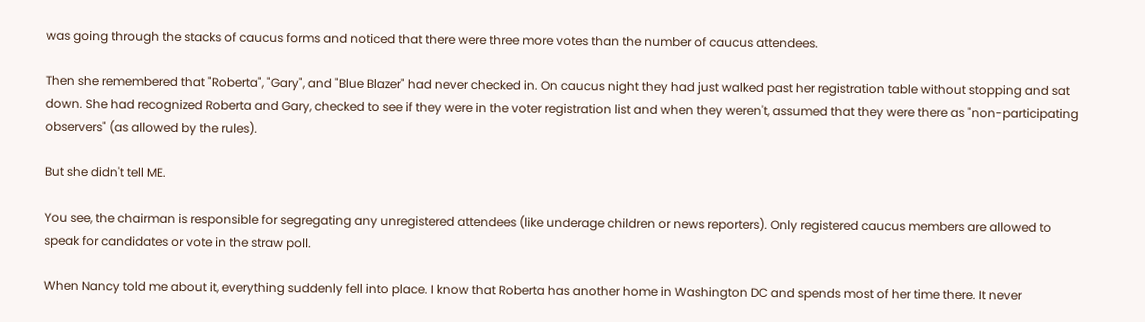was going through the stacks of caucus forms and noticed that there were three more votes than the number of caucus attendees.

Then she remembered that "Roberta", "Gary", and "Blue Blazer" had never checked in. On caucus night they had just walked past her registration table without stopping and sat down. She had recognized Roberta and Gary, checked to see if they were in the voter registration list and when they weren't, assumed that they were there as "non-participating observers" (as allowed by the rules).

But she didn't tell ME.

You see, the chairman is responsible for segregating any unregistered attendees (like underage children or news reporters). Only registered caucus members are allowed to speak for candidates or vote in the straw poll.

When Nancy told me about it, everything suddenly fell into place. I know that Roberta has another home in Washington DC and spends most of her time there. It never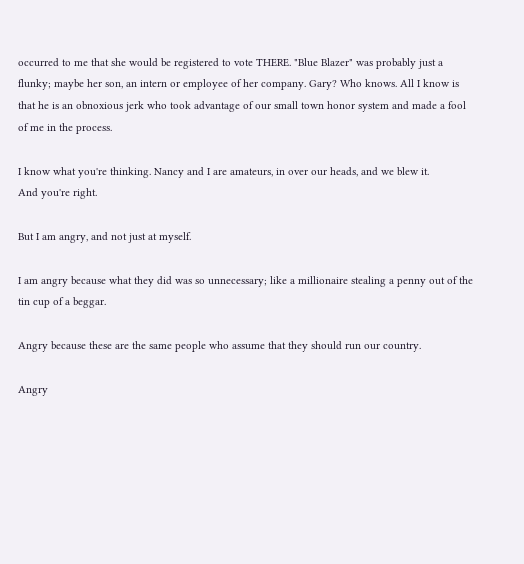occurred to me that she would be registered to vote THERE. "Blue Blazer" was probably just a flunky; maybe her son, an intern or employee of her company. Gary? Who knows. All I know is that he is an obnoxious jerk who took advantage of our small town honor system and made a fool of me in the process.

I know what you're thinking. Nancy and I are amateurs, in over our heads, and we blew it.
And you're right.

But I am angry, and not just at myself.

I am angry because what they did was so unnecessary; like a millionaire stealing a penny out of the tin cup of a beggar.

Angry because these are the same people who assume that they should run our country.

Angry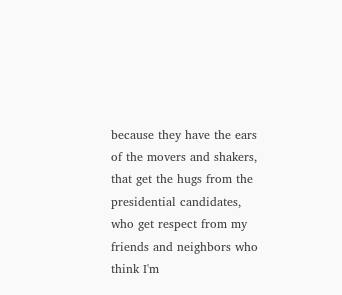because they have the ears of the movers and shakers, that get the hugs from the presidential candidates, who get respect from my friends and neighbors who think I'm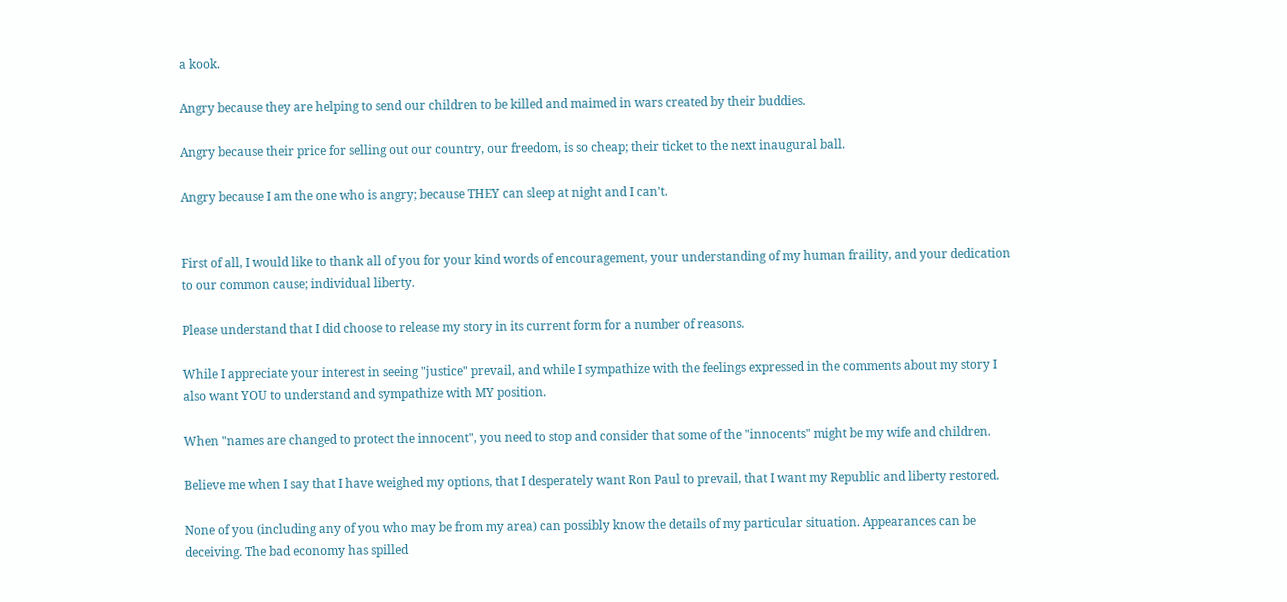a kook.

Angry because they are helping to send our children to be killed and maimed in wars created by their buddies.

Angry because their price for selling out our country, our freedom, is so cheap; their ticket to the next inaugural ball.

Angry because I am the one who is angry; because THEY can sleep at night and I can't.


First of all, I would like to thank all of you for your kind words of encouragement, your understanding of my human fraility, and your dedication to our common cause; individual liberty.

Please understand that I did choose to release my story in its current form for a number of reasons.

While I appreciate your interest in seeing "justice" prevail, and while I sympathize with the feelings expressed in the comments about my story I also want YOU to understand and sympathize with MY position.

When "names are changed to protect the innocent", you need to stop and consider that some of the "innocents" might be my wife and children.

Believe me when I say that I have weighed my options, that I desperately want Ron Paul to prevail, that I want my Republic and liberty restored.

None of you (including any of you who may be from my area) can possibly know the details of my particular situation. Appearances can be deceiving. The bad economy has spilled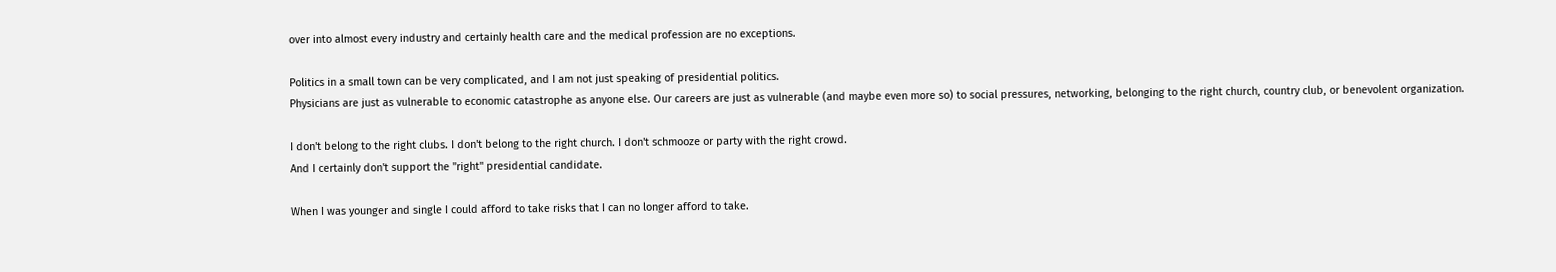over into almost every industry and certainly health care and the medical profession are no exceptions.

Politics in a small town can be very complicated, and I am not just speaking of presidential politics.
Physicians are just as vulnerable to economic catastrophe as anyone else. Our careers are just as vulnerable (and maybe even more so) to social pressures, networking, belonging to the right church, country club, or benevolent organization.

I don't belong to the right clubs. I don't belong to the right church. I don't schmooze or party with the right crowd.
And I certainly don't support the "right" presidential candidate.

When I was younger and single I could afford to take risks that I can no longer afford to take.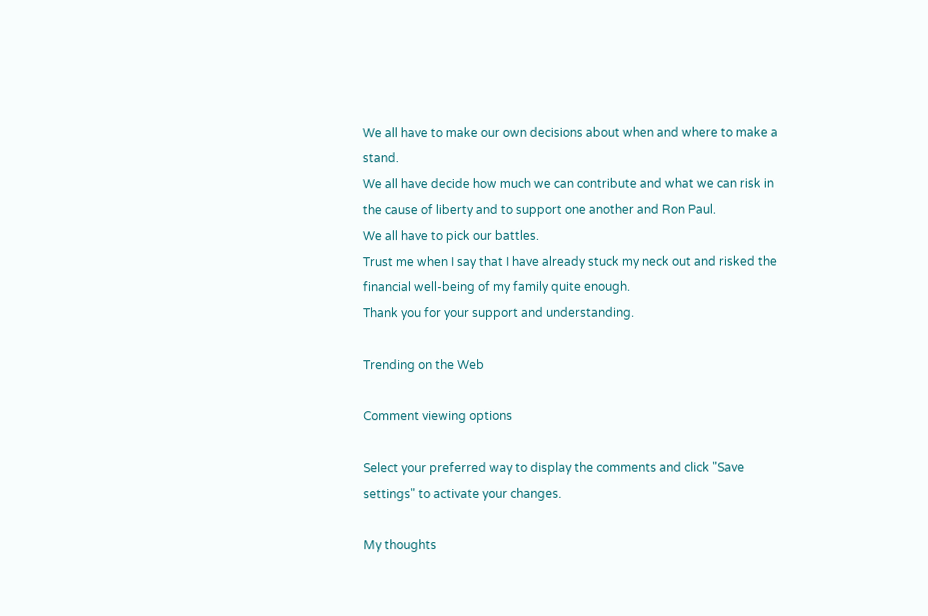We all have to make our own decisions about when and where to make a stand.
We all have decide how much we can contribute and what we can risk in the cause of liberty and to support one another and Ron Paul.
We all have to pick our battles.
Trust me when I say that I have already stuck my neck out and risked the financial well-being of my family quite enough.
Thank you for your support and understanding.

Trending on the Web

Comment viewing options

Select your preferred way to display the comments and click "Save settings" to activate your changes.

My thoughts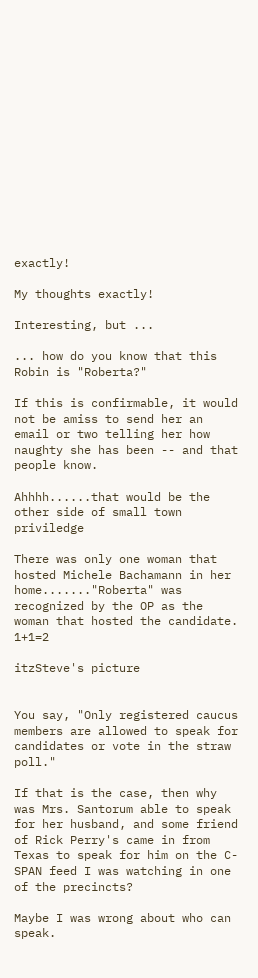exactly!

My thoughts exactly!

Interesting, but ...

... how do you know that this Robin is "Roberta?"

If this is confirmable, it would not be amiss to send her an email or two telling her how naughty she has been -- and that people know.

Ahhhh......that would be the other side of small town priviledge

There was only one woman that hosted Michele Bachamann in her home......."Roberta" was recognized by the OP as the woman that hosted the candidate. 1+1=2

itzSteve's picture


You say, "Only registered caucus members are allowed to speak for candidates or vote in the straw poll."

If that is the case, then why was Mrs. Santorum able to speak for her husband, and some friend of Rick Perry's came in from Texas to speak for him on the C-SPAN feed I was watching in one of the precincts?

Maybe I was wrong about who can speak.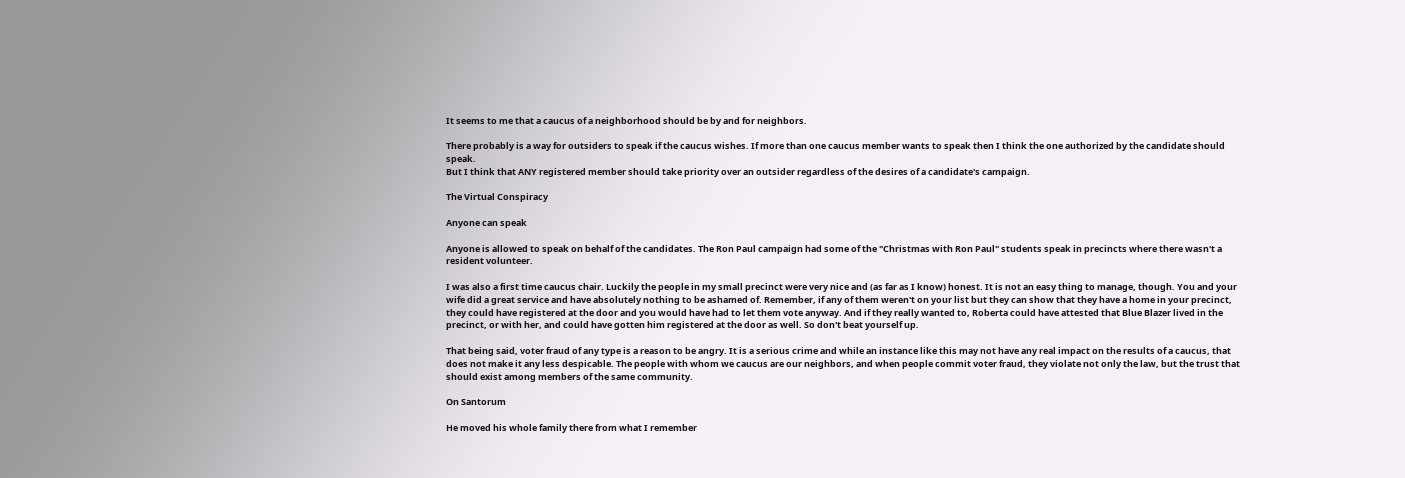It seems to me that a caucus of a neighborhood should be by and for neighbors.

There probably is a way for outsiders to speak if the caucus wishes. If more than one caucus member wants to speak then I think the one authorized by the candidate should speak.
But I think that ANY registered member should take priority over an outsider regardless of the desires of a candidate's campaign.

The Virtual Conspiracy

Anyone can speak

Anyone is allowed to speak on behalf of the candidates. The Ron Paul campaign had some of the "Christmas with Ron Paul" students speak in precincts where there wasn't a resident volunteer.

I was also a first time caucus chair. Luckily the people in my small precinct were very nice and (as far as I know) honest. It is not an easy thing to manage, though. You and your wife did a great service and have absolutely nothing to be ashamed of. Remember, if any of them weren't on your list but they can show that they have a home in your precinct, they could have registered at the door and you would have had to let them vote anyway. And if they really wanted to, Roberta could have attested that Blue Blazer lived in the precinct, or with her, and could have gotten him registered at the door as well. So don't beat yourself up.

That being said, voter fraud of any type is a reason to be angry. It is a serious crime and while an instance like this may not have any real impact on the results of a caucus, that does not make it any less despicable. The people with whom we caucus are our neighbors, and when people commit voter fraud, they violate not only the law, but the trust that should exist among members of the same community.

On Santorum

He moved his whole family there from what I remember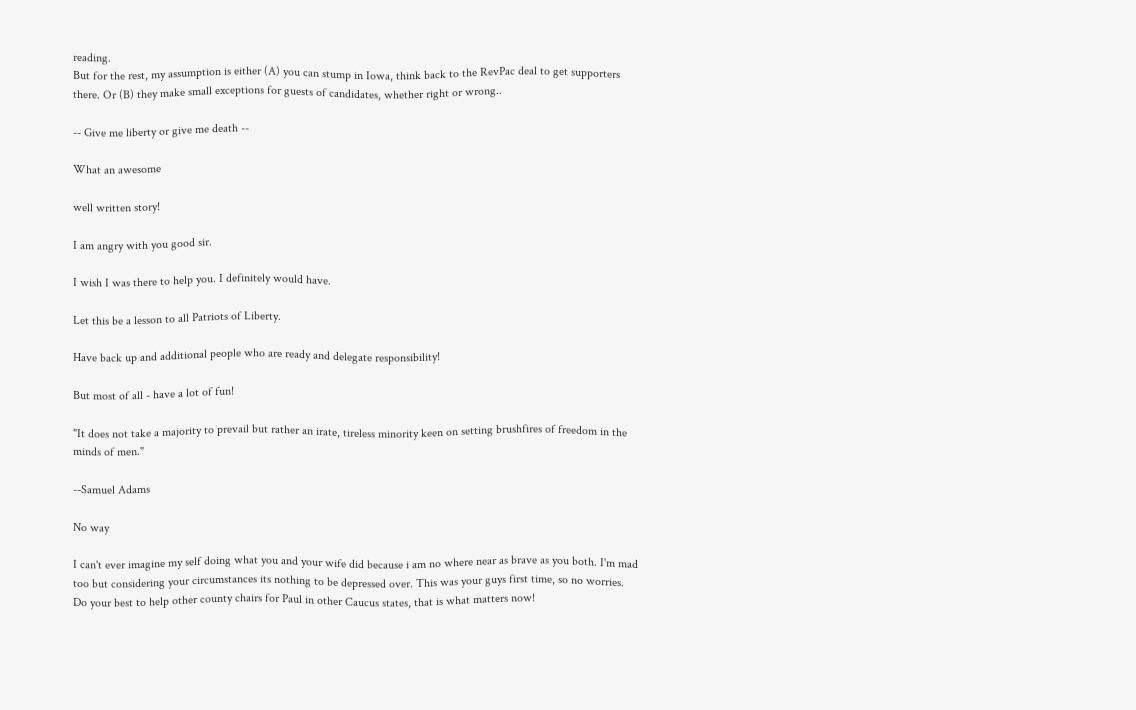reading.
But for the rest, my assumption is either (A) you can stump in Iowa, think back to the RevPac deal to get supporters there. Or (B) they make small exceptions for guests of candidates, whether right or wrong..

-- Give me liberty or give me death --

What an awesome

well written story!

I am angry with you good sir.

I wish I was there to help you. I definitely would have.

Let this be a lesson to all Patriots of Liberty.

Have back up and additional people who are ready and delegate responsibility!

But most of all - have a lot of fun!

"It does not take a majority to prevail but rather an irate, tireless minority keen on setting brushfires of freedom in the minds of men."

--Samuel Adams

No way

I can't ever imagine my self doing what you and your wife did because i am no where near as brave as you both. I'm mad too but considering your circumstances its nothing to be depressed over. This was your guys first time, so no worries. Do your best to help other county chairs for Paul in other Caucus states, that is what matters now!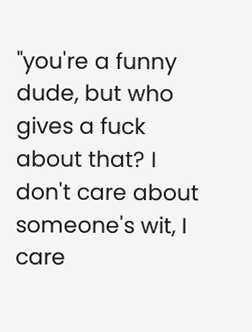"you're a funny dude, but who gives a fuck about that? I don't care about someone's wit, I care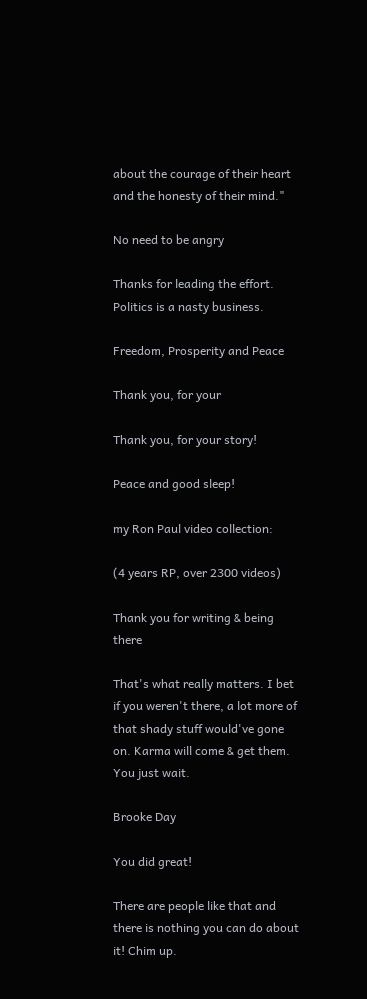about the courage of their heart and the honesty of their mind."

No need to be angry

Thanks for leading the effort. Politics is a nasty business.

Freedom, Prosperity and Peace

Thank you, for your

Thank you, for your story!

Peace and good sleep!

my Ron Paul video collection:

(4 years RP, over 2300 videos)

Thank you for writing & being there

That's what really matters. I bet if you weren't there, a lot more of that shady stuff would've gone on. Karma will come & get them. You just wait.

Brooke Day

You did great!

There are people like that and there is nothing you can do about it! Chim up.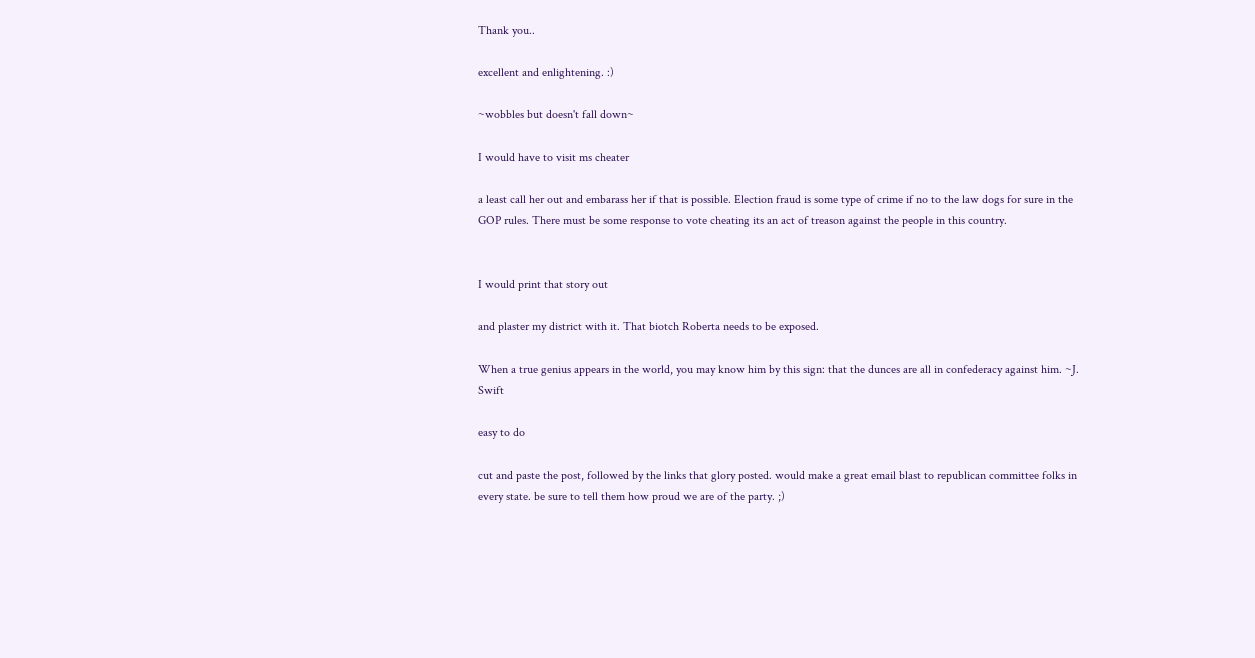Thank you..

excellent and enlightening. :)

~wobbles but doesn't fall down~

I would have to visit ms cheater

a least call her out and embarass her if that is possible. Election fraud is some type of crime if no to the law dogs for sure in the GOP rules. There must be some response to vote cheating its an act of treason against the people in this country.


I would print that story out

and plaster my district with it. That biotch Roberta needs to be exposed.

When a true genius appears in the world, you may know him by this sign: that the dunces are all in confederacy against him. ~J. Swift

easy to do

cut and paste the post, followed by the links that glory posted. would make a great email blast to republican committee folks in every state. be sure to tell them how proud we are of the party. ;)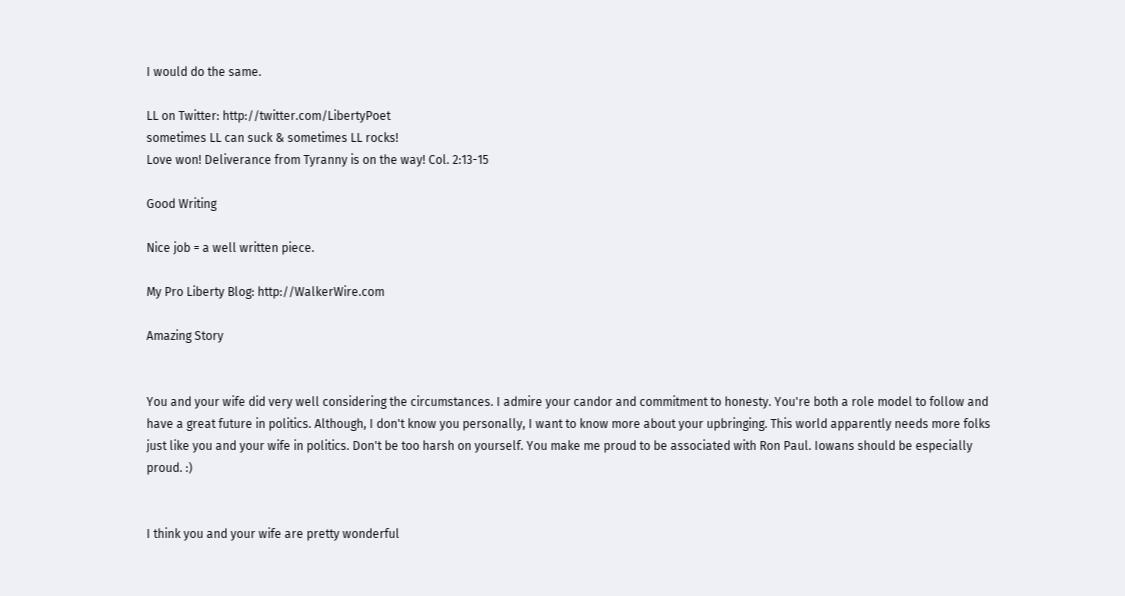I would do the same.

LL on Twitter: http://twitter.com/LibertyPoet
sometimes LL can suck & sometimes LL rocks!
Love won! Deliverance from Tyranny is on the way! Col. 2:13-15

Good Writing

Nice job = a well written piece.

My Pro Liberty Blog: http://WalkerWire.com

Amazing Story


You and your wife did very well considering the circumstances. I admire your candor and commitment to honesty. You're both a role model to follow and have a great future in politics. Although, I don't know you personally, I want to know more about your upbringing. This world apparently needs more folks just like you and your wife in politics. Don't be too harsh on yourself. You make me proud to be associated with Ron Paul. Iowans should be especially proud. :)


I think you and your wife are pretty wonderful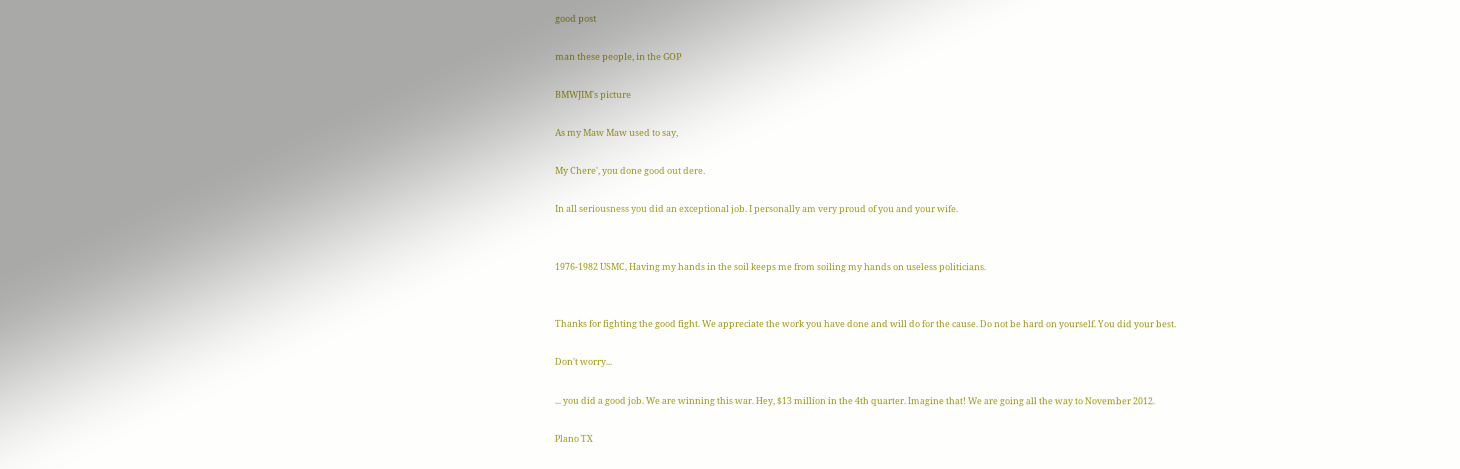good post

man these people, in the GOP

BMWJIM's picture

As my Maw Maw used to say,

My Chere', you done good out dere.

In all seriousness you did an exceptional job. I personally am very proud of you and your wife.


1976-1982 USMC, Having my hands in the soil keeps me from soiling my hands on useless politicians.


Thanks for fighting the good fight. We appreciate the work you have done and will do for the cause. Do not be hard on yourself. You did your best.

Don't worry...

... you did a good job. We are winning this war. Hey, $13 million in the 4th quarter. Imagine that! We are going all the way to November 2012.

Plano TX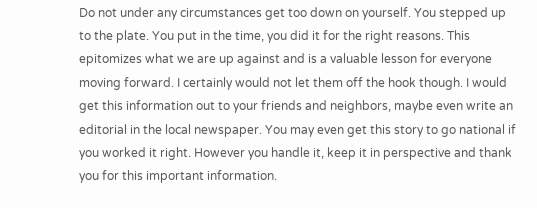Do not under any circumstances get too down on yourself. You stepped up to the plate. You put in the time, you did it for the right reasons. This epitomizes what we are up against and is a valuable lesson for everyone moving forward. I certainly would not let them off the hook though. I would get this information out to your friends and neighbors, maybe even write an editorial in the local newspaper. You may even get this story to go national if you worked it right. However you handle it, keep it in perspective and thank you for this important information.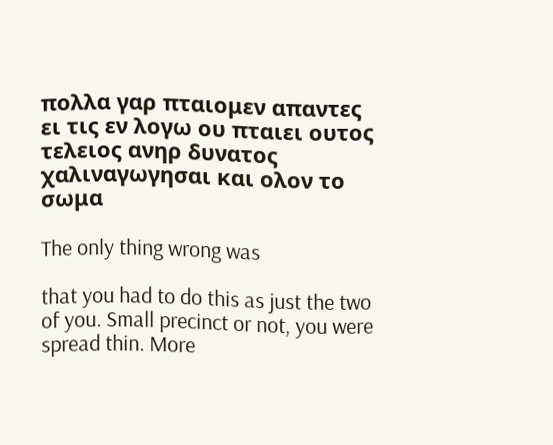πολλα γαρ πταιομεν απαντες ει τις εν λογω ου πταιει ουτος τελειος ανηρ δυνατος χαλιναγωγησαι και ολον το σωμα

The only thing wrong was

that you had to do this as just the two of you. Small precinct or not, you were spread thin. More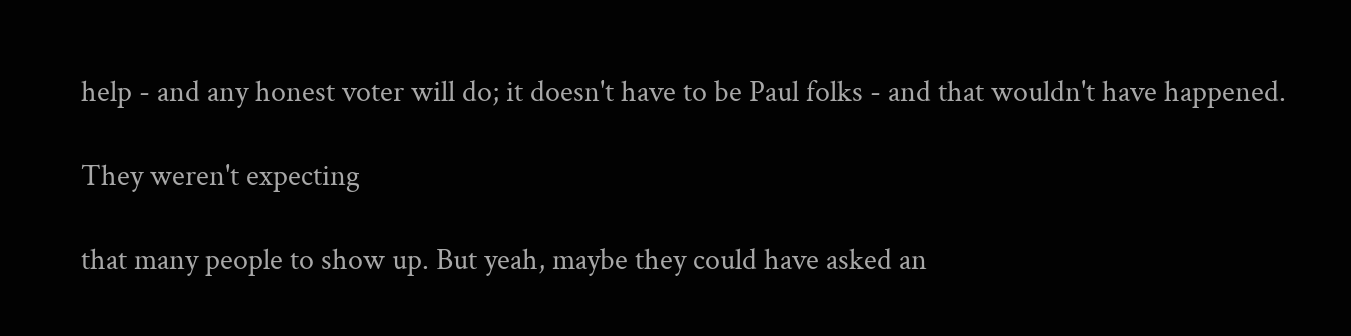help - and any honest voter will do; it doesn't have to be Paul folks - and that wouldn't have happened.

They weren't expecting

that many people to show up. But yeah, maybe they could have asked an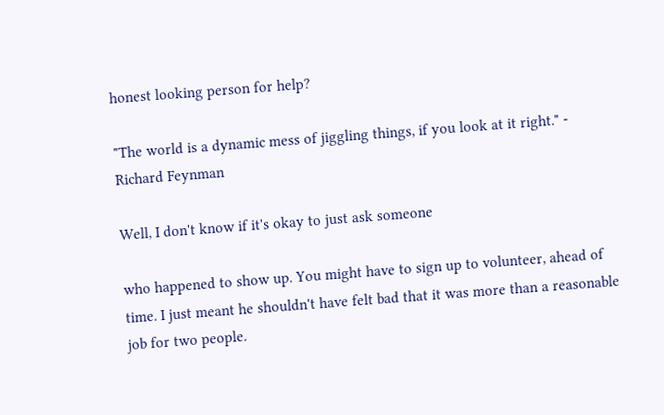honest looking person for help?

"The world is a dynamic mess of jiggling things, if you look at it right." - Richard Feynman

Well, I don't know if it's okay to just ask someone

who happened to show up. You might have to sign up to volunteer, ahead of time. I just meant he shouldn't have felt bad that it was more than a reasonable job for two people.